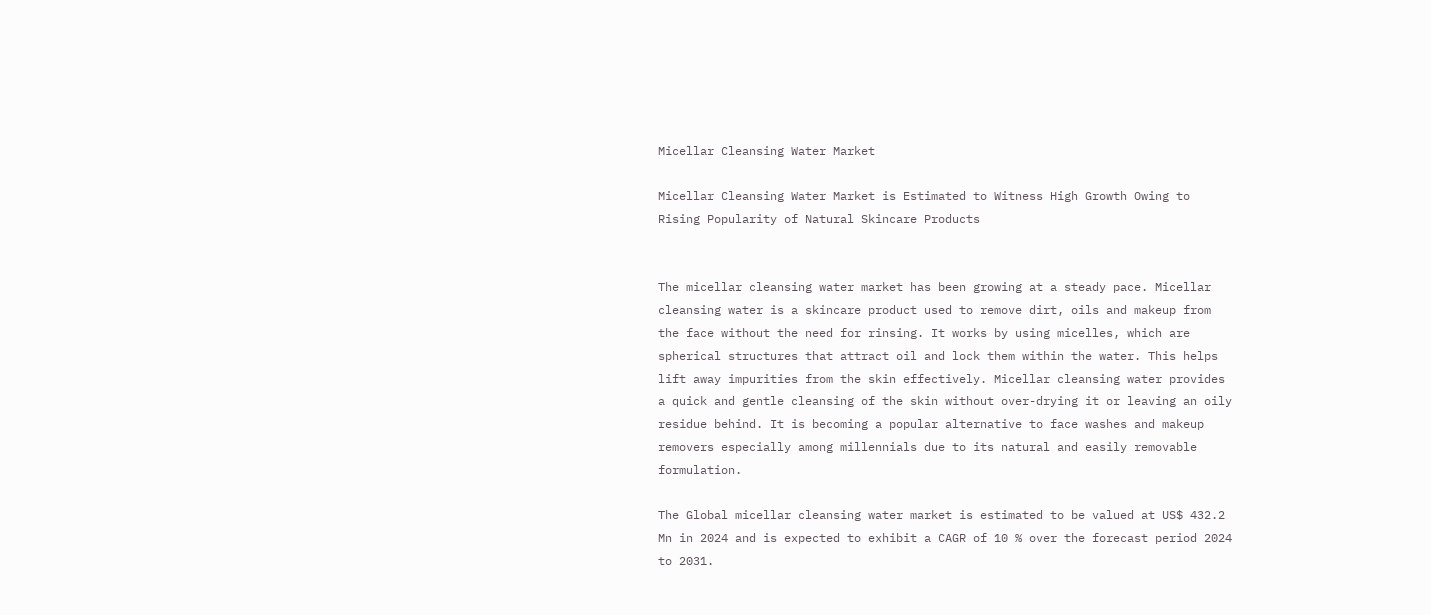Micellar Cleansing Water Market

Micellar Cleansing Water Market is Estimated to Witness High Growth Owing to Rising Popularity of Natural Skincare Products


The micellar cleansing water market has been growing at a steady pace. Micellar cleansing water is a skincare product used to remove dirt, oils and makeup from the face without the need for rinsing. It works by using micelles, which are spherical structures that attract oil and lock them within the water. This helps lift away impurities from the skin effectively. Micellar cleansing water provides a quick and gentle cleansing of the skin without over-drying it or leaving an oily residue behind. It is becoming a popular alternative to face washes and makeup removers especially among millennials due to its natural and easily removable formulation.

The Global micellar cleansing water market is estimated to be valued at US$ 432.2 Mn in 2024 and is expected to exhibit a CAGR of 10 % over the forecast period 2024 to 2031.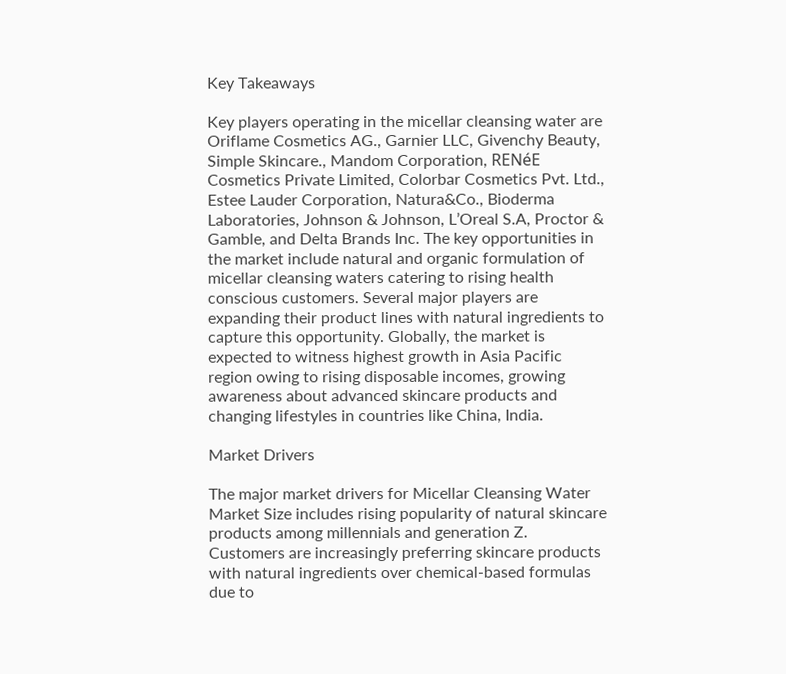Key Takeaways

Key players operating in the micellar cleansing water are Oriflame Cosmetics AG., Garnier LLC, Givenchy Beauty, Simple Skincare., Mandom Corporation, RENéE Cosmetics Private Limited, Colorbar Cosmetics Pvt. Ltd., Estee Lauder Corporation, Natura&Co., Bioderma Laboratories, Johnson & Johnson, L’Oreal S.A, Proctor & Gamble, and Delta Brands Inc. The key opportunities in the market include natural and organic formulation of micellar cleansing waters catering to rising health conscious customers. Several major players are expanding their product lines with natural ingredients to capture this opportunity. Globally, the market is expected to witness highest growth in Asia Pacific region owing to rising disposable incomes, growing awareness about advanced skincare products and changing lifestyles in countries like China, India.

Market Drivers

The major market drivers for Micellar Cleansing Water Market Size includes rising popularity of natural skincare products among millennials and generation Z. Customers are increasingly preferring skincare products with natural ingredients over chemical-based formulas due to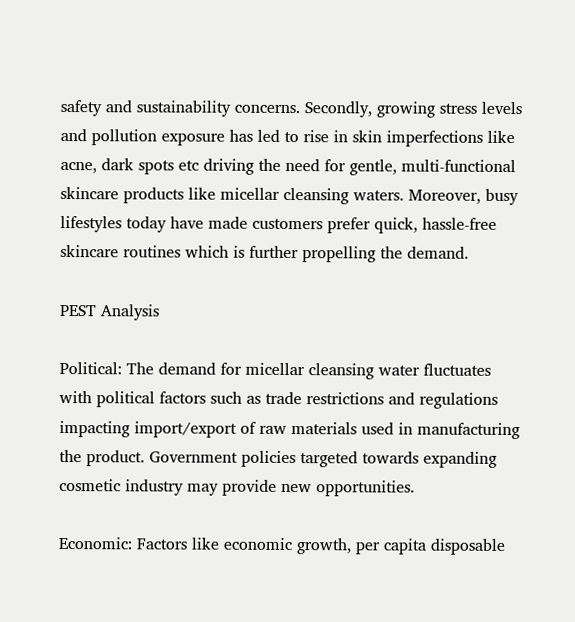safety and sustainability concerns. Secondly, growing stress levels and pollution exposure has led to rise in skin imperfections like acne, dark spots etc driving the need for gentle, multi-functional skincare products like micellar cleansing waters. Moreover, busy lifestyles today have made customers prefer quick, hassle-free skincare routines which is further propelling the demand.

PEST Analysis

Political: The demand for micellar cleansing water fluctuates with political factors such as trade restrictions and regulations impacting import/export of raw materials used in manufacturing the product. Government policies targeted towards expanding cosmetic industry may provide new opportunities.

Economic: Factors like economic growth, per capita disposable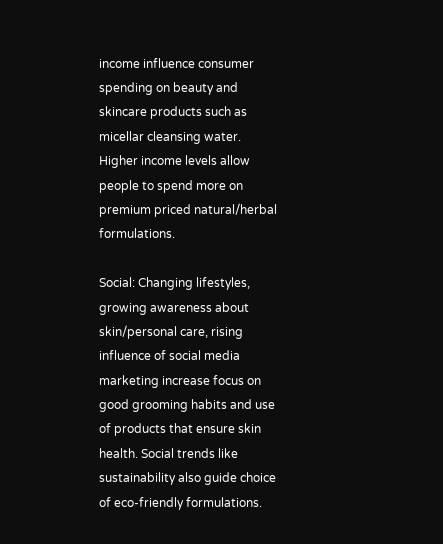income influence consumer spending on beauty and skincare products such as micellar cleansing water. Higher income levels allow people to spend more on premium priced natural/herbal formulations.

Social: Changing lifestyles, growing awareness about skin/personal care, rising influence of social media marketing increase focus on good grooming habits and use of products that ensure skin health. Social trends like sustainability also guide choice of eco-friendly formulations.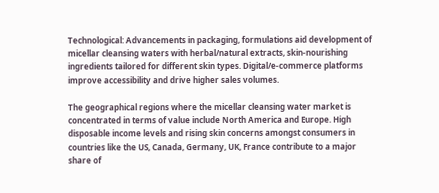Technological: Advancements in packaging, formulations aid development of micellar cleansing waters with herbal/natural extracts, skin-nourishing ingredients tailored for different skin types. Digital/e-commerce platforms improve accessibility and drive higher sales volumes.

The geographical regions where the micellar cleansing water market is concentrated in terms of value include North America and Europe. High disposable income levels and rising skin concerns amongst consumers in countries like the US, Canada, Germany, UK, France contribute to a major share of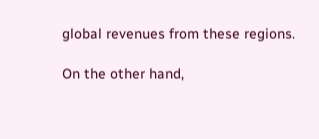global revenues from these regions.

On the other hand,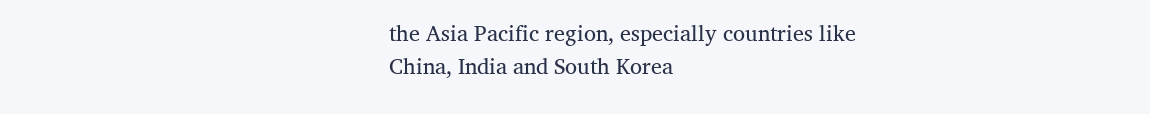the Asia Pacific region, especially countries like China, India and South Korea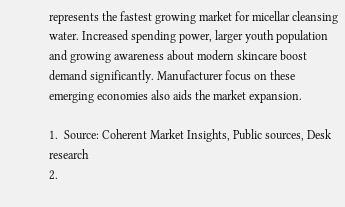represents the fastest growing market for micellar cleansing water. Increased spending power, larger youth population and growing awareness about modern skincare boost demand significantly. Manufacturer focus on these emerging economies also aids the market expansion.

1.  Source: Coherent Market Insights, Public sources, Desk research
2.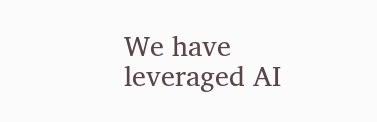We have leveraged AI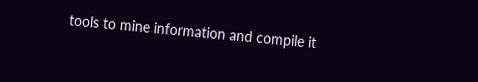tools to mine information and compile it